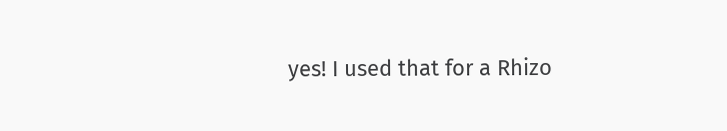yes! I used that for a Rhizo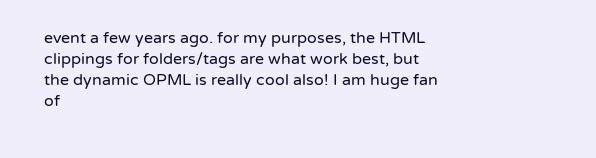event a few years ago. for my purposes, the HTML clippings for folders/tags are what work best, but the dynamic OPML is really cool also! I am huge fan of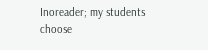Inoreader; my students choose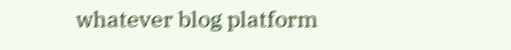whatever blog platform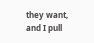they want, and I pull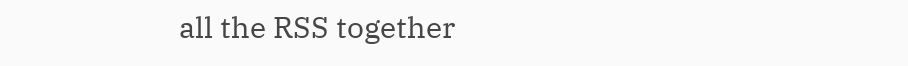all the RSS together